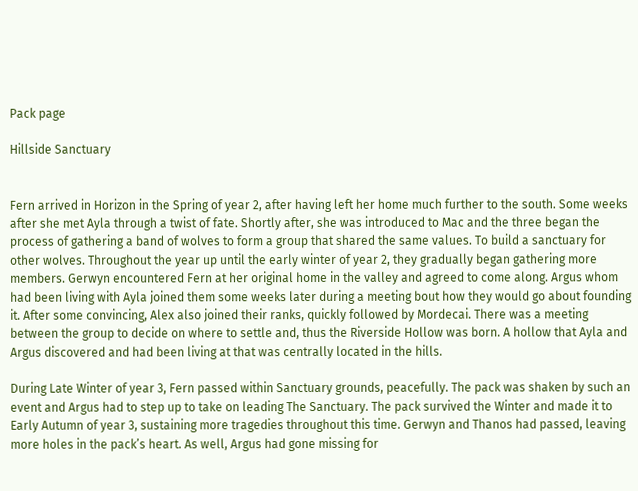Pack page

Hillside Sanctuary


Fern arrived in Horizon in the Spring of year 2, after having left her home much further to the south. Some weeks after she met Ayla through a twist of fate. Shortly after, she was introduced to Mac and the three began the process of gathering a band of wolves to form a group that shared the same values. To build a sanctuary for other wolves. Throughout the year up until the early winter of year 2, they gradually began gathering more members. Gerwyn encountered Fern at her original home in the valley and agreed to come along. Argus whom had been living with Ayla joined them some weeks later during a meeting bout how they would go about founding it. After some convincing, Alex also joined their ranks, quickly followed by Mordecai. There was a meeting between the group to decide on where to settle and, thus the Riverside Hollow was born. A hollow that Ayla and Argus discovered and had been living at that was centrally located in the hills.

During Late Winter of year 3, Fern passed within Sanctuary grounds, peacefully. The pack was shaken by such an event and Argus had to step up to take on leading The Sanctuary. The pack survived the Winter and made it to Early Autumn of year 3, sustaining more tragedies throughout this time. Gerwyn and Thanos had passed, leaving more holes in the pack’s heart. As well, Argus had gone missing for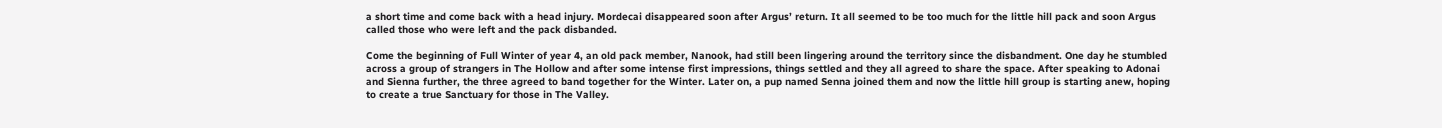a short time and come back with a head injury. Mordecai disappeared soon after Argus’ return. It all seemed to be too much for the little hill pack and soon Argus called those who were left and the pack disbanded.

Come the beginning of Full Winter of year 4, an old pack member, Nanook, had still been lingering around the territory since the disbandment. One day he stumbled across a group of strangers in The Hollow and after some intense first impressions, things settled and they all agreed to share the space. After speaking to Adonai and Sienna further, the three agreed to band together for the Winter. Later on, a pup named Senna joined them and now the little hill group is starting anew, hoping to create a true Sanctuary for those in The Valley.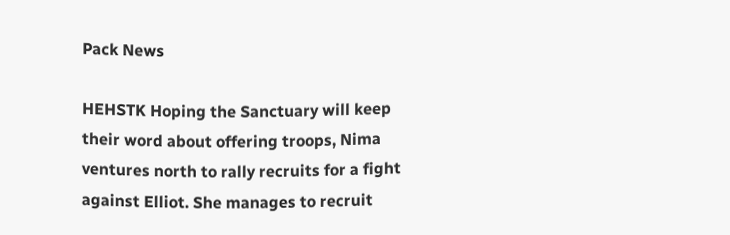Pack News

HEHSTK Hoping the Sanctuary will keep their word about offering troops, Nima ventures north to rally recruits for a fight against Elliot. She manages to recruit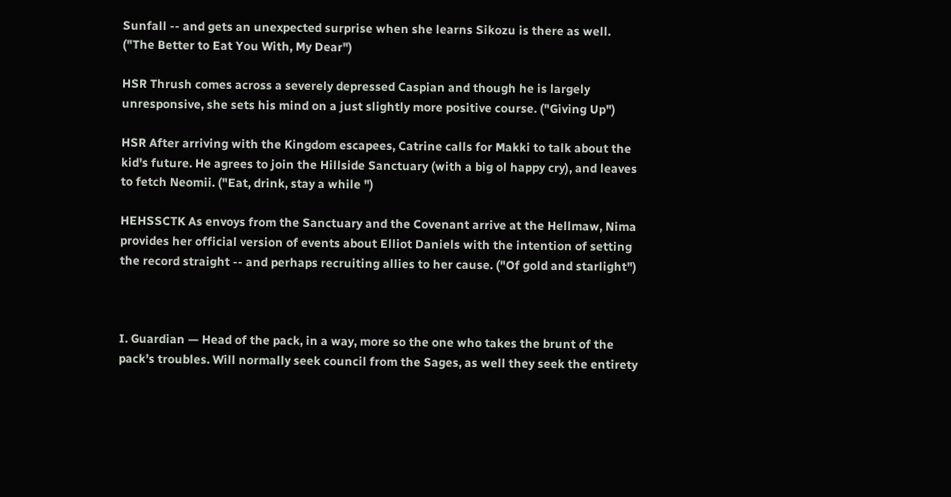Sunfall -- and gets an unexpected surprise when she learns Sikozu is there as well. ("The Better to Eat You With, My Dear")

HSR Thrush comes across a severely depressed Caspian and though he is largely unresponsive, she sets his mind on a just slightly more positive course. ("Giving Up")

HSR After arriving with the Kingdom escapees, Catrine calls for Makki to talk about the kid's future. He agrees to join the Hillside Sanctuary (with a big ol happy cry), and leaves to fetch Neomii. ("Eat, drink, stay a while ")

HEHSSCTK As envoys from the Sanctuary and the Covenant arrive at the Hellmaw, Nima provides her official version of events about Elliot Daniels with the intention of setting the record straight -- and perhaps recruiting allies to her cause. ("Of gold and starlight")



I. Guardian — Head of the pack, in a way, more so the one who takes the brunt of the pack’s troubles. Will normally seek council from the Sages, as well they seek the entirety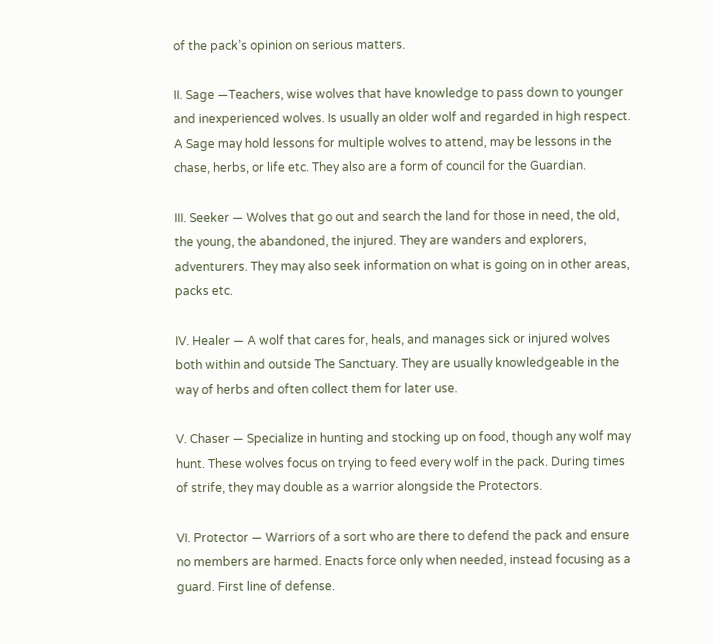of the pack’s opinion on serious matters.

II. Sage —Teachers, wise wolves that have knowledge to pass down to younger and inexperienced wolves. Is usually an older wolf and regarded in high respect. A Sage may hold lessons for multiple wolves to attend, may be lessons in the chase, herbs, or life etc. They also are a form of council for the Guardian.

III. Seeker — Wolves that go out and search the land for those in need, the old, the young, the abandoned, the injured. They are wanders and explorers, adventurers. They may also seek information on what is going on in other areas, packs etc.

IV. Healer — A wolf that cares for, heals, and manages sick or injured wolves both within and outside The Sanctuary. They are usually knowledgeable in the way of herbs and often collect them for later use.

V. Chaser — Specialize in hunting and stocking up on food, though any wolf may hunt. These wolves focus on trying to feed every wolf in the pack. During times of strife, they may double as a warrior alongside the Protectors.

VI. Protector — Warriors of a sort who are there to defend the pack and ensure no members are harmed. Enacts force only when needed, instead focusing as a guard. First line of defense.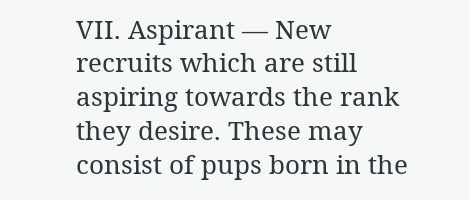VII. Aspirant — New recruits which are still aspiring towards the rank they desire. These may consist of pups born in the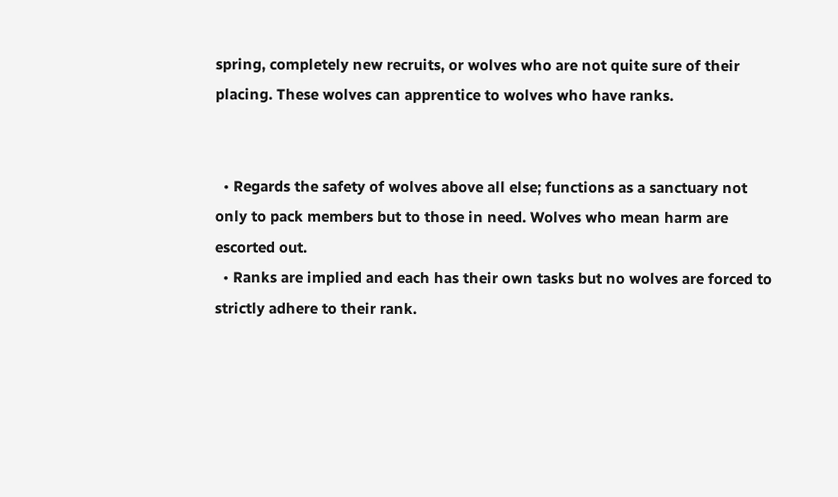spring, completely new recruits, or wolves who are not quite sure of their placing. These wolves can apprentice to wolves who have ranks.


  • Regards the safety of wolves above all else; functions as a sanctuary not only to pack members but to those in need. Wolves who mean harm are escorted out.
  • Ranks are implied and each has their own tasks but no wolves are forced to strictly adhere to their rank.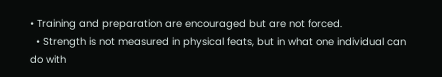• Training and preparation are encouraged but are not forced.
  • Strength is not measured in physical feats, but in what one individual can do with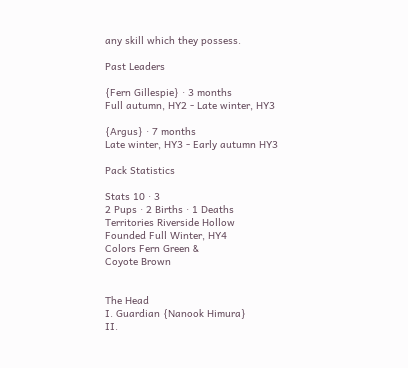any skill which they possess.

Past Leaders

{Fern Gillespie} · 3 months
Full autumn, HY2 - Late winter, HY3

{Argus} · 7 months
Late winter, HY3 - Early autumn HY3

Pack Statistics

Stats 10 · 3
2 Pups · 2 Births · 1 Deaths
Territories Riverside Hollow
Founded Full Winter, HY4
Colors Fern Green &
Coyote Brown


The Head
I. Guardian {Nanook Himura}
II.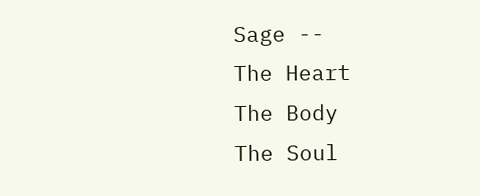Sage --
The Heart
The Body
The Soul